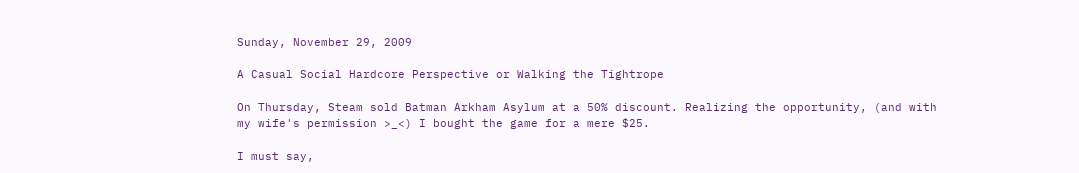Sunday, November 29, 2009

A Casual Social Hardcore Perspective or Walking the Tightrope

On Thursday, Steam sold Batman Arkham Asylum at a 50% discount. Realizing the opportunity, (and with my wife's permission >_<) I bought the game for a mere $25.

I must say,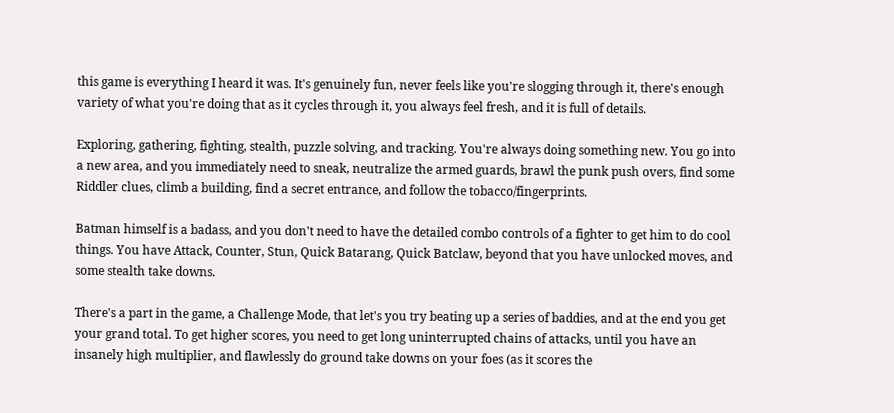this game is everything I heard it was. It's genuinely fun, never feels like you're slogging through it, there's enough variety of what you're doing that as it cycles through it, you always feel fresh, and it is full of details.

Exploring, gathering, fighting, stealth, puzzle solving, and tracking. You're always doing something new. You go into a new area, and you immediately need to sneak, neutralize the armed guards, brawl the punk push overs, find some Riddler clues, climb a building, find a secret entrance, and follow the tobacco/fingerprints.

Batman himself is a badass, and you don't need to have the detailed combo controls of a fighter to get him to do cool things. You have Attack, Counter, Stun, Quick Batarang, Quick Batclaw, beyond that you have unlocked moves, and some stealth take downs.

There's a part in the game, a Challenge Mode, that let's you try beating up a series of baddies, and at the end you get your grand total. To get higher scores, you need to get long uninterrupted chains of attacks, until you have an insanely high multiplier, and flawlessly do ground take downs on your foes (as it scores the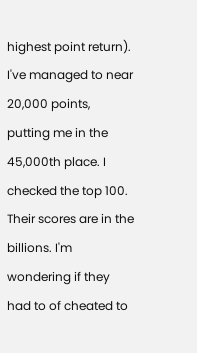highest point return). I've managed to near 20,000 points, putting me in the 45,000th place. I checked the top 100. Their scores are in the billions. I'm wondering if they had to of cheated to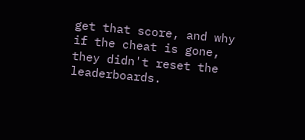get that score, and why if the cheat is gone, they didn't reset the leaderboards.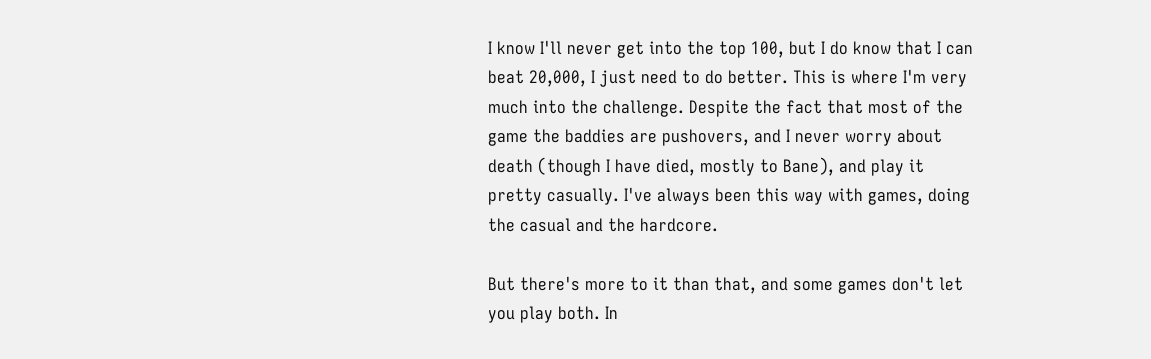I know I'll never get into the top 100, but I do know that I can beat 20,000, I just need to do better. This is where I'm very much into the challenge. Despite the fact that most of the game the baddies are pushovers, and I never worry about death (though I have died, mostly to Bane), and play it pretty casually. I've always been this way with games, doing the casual and the hardcore.

But there's more to it than that, and some games don't let you play both. In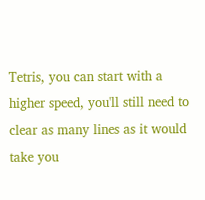Tetris, you can start with a higher speed, you'll still need to clear as many lines as it would take you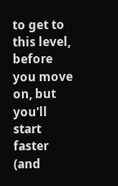to get to this level, before you move on, but you'll start faster (and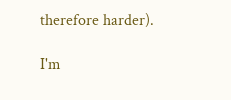therefore harder).

I'm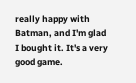really happy with Batman, and I'm glad I bought it. It's a very good game.